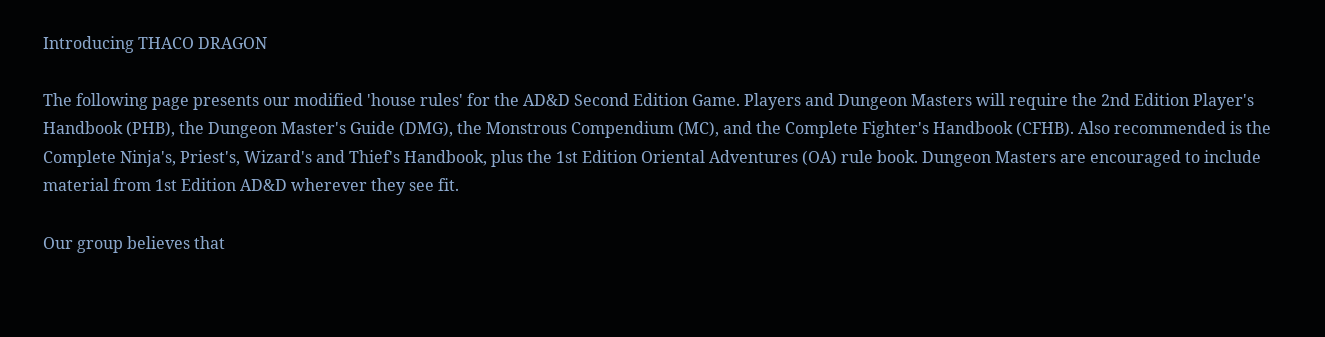Introducing THACO DRAGON

The following page presents our modified 'house rules' for the AD&D Second Edition Game. Players and Dungeon Masters will require the 2nd Edition Player's Handbook (PHB), the Dungeon Master's Guide (DMG), the Monstrous Compendium (MC), and the Complete Fighter's Handbook (CFHB). Also recommended is the Complete Ninja's, Priest's, Wizard's and Thief's Handbook, plus the 1st Edition Oriental Adventures (OA) rule book. Dungeon Masters are encouraged to include material from 1st Edition AD&D wherever they see fit.

Our group believes that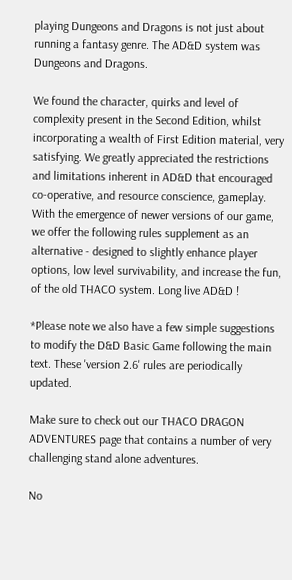playing Dungeons and Dragons is not just about running a fantasy genre. The AD&D system was Dungeons and Dragons.

We found the character, quirks and level of complexity present in the Second Edition, whilst incorporating a wealth of First Edition material, very satisfying. We greatly appreciated the restrictions and limitations inherent in AD&D that encouraged co-operative, and resource conscience, gameplay.
With the emergence of newer versions of our game, we offer the following rules supplement as an alternative - designed to slightly enhance player options, low level survivability, and increase the fun, of the old THACO system. Long live AD&D !

*Please note we also have a few simple suggestions to modify the D&D Basic Game following the main text. These 'version 2.6' rules are periodically updated.

Make sure to check out our THACO DRAGON ADVENTURES page that contains a number of very challenging stand alone adventures.

No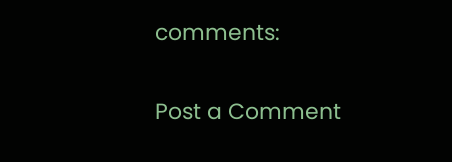comments:

Post a Comment